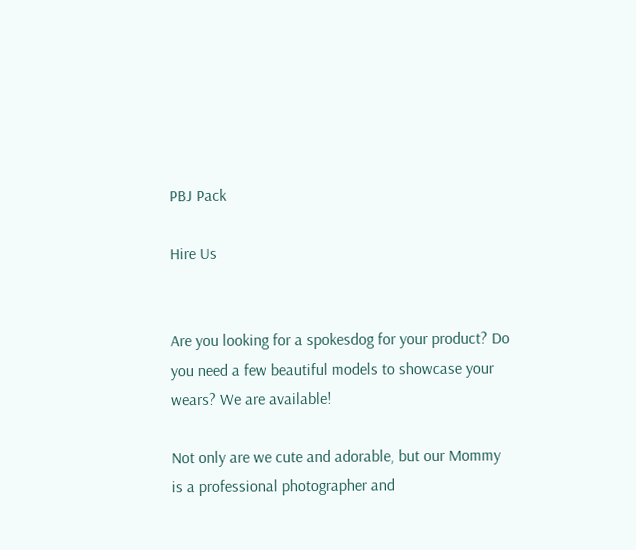PBJ Pack

Hire Us


Are you looking for a spokesdog for your product? Do you need a few beautiful models to showcase your wears? We are available!

Not only are we cute and adorable, but our Mommy is a professional photographer and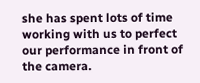she has spent lots of time working with us to perfect our performance in front of the camera.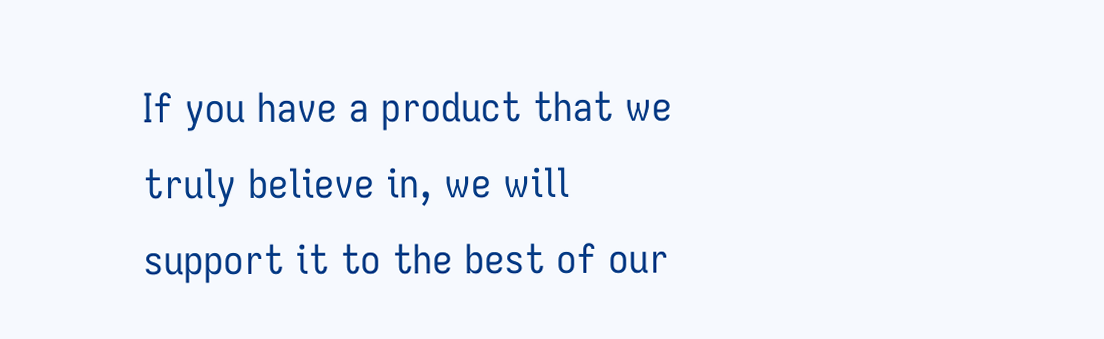If you have a product that we truly believe in, we will support it to the best of our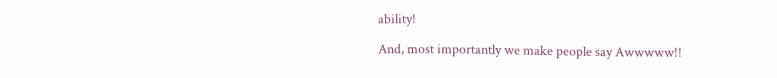ability!

And, most importantly we make people say Awwwww!!